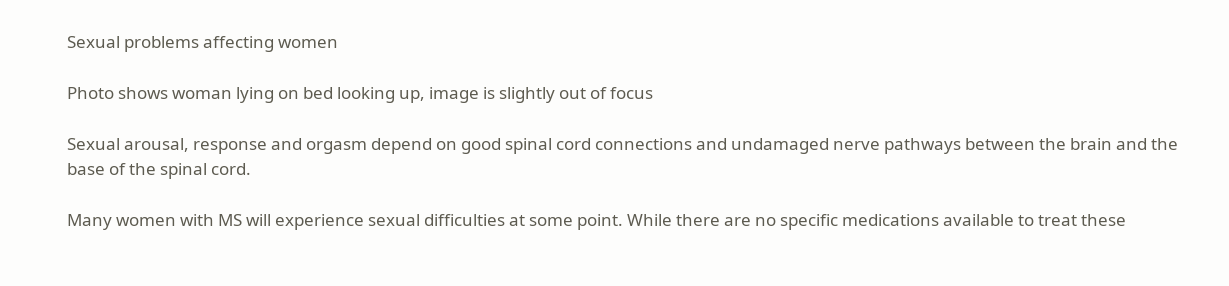Sexual problems affecting women

Photo shows woman lying on bed looking up, image is slightly out of focus

Sexual arousal, response and orgasm depend on good spinal cord connections and undamaged nerve pathways between the brain and the base of the spinal cord.

Many women with MS will experience sexual difficulties at some point. While there are no specific medications available to treat these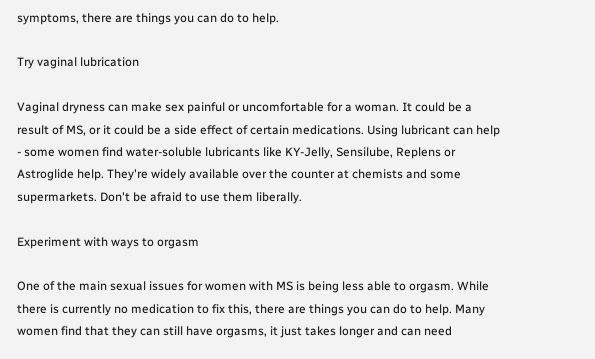symptoms, there are things you can do to help.

Try vaginal lubrication

Vaginal dryness can make sex painful or uncomfortable for a woman. It could be a result of MS, or it could be a side effect of certain medications. Using lubricant can help - some women find water-soluble lubricants like KY-Jelly, Sensilube, Replens or Astroglide help. They're widely available over the counter at chemists and some supermarkets. Don't be afraid to use them liberally.

Experiment with ways to orgasm

One of the main sexual issues for women with MS is being less able to orgasm. While there is currently no medication to fix this, there are things you can do to help. Many women find that they can still have orgasms, it just takes longer and can need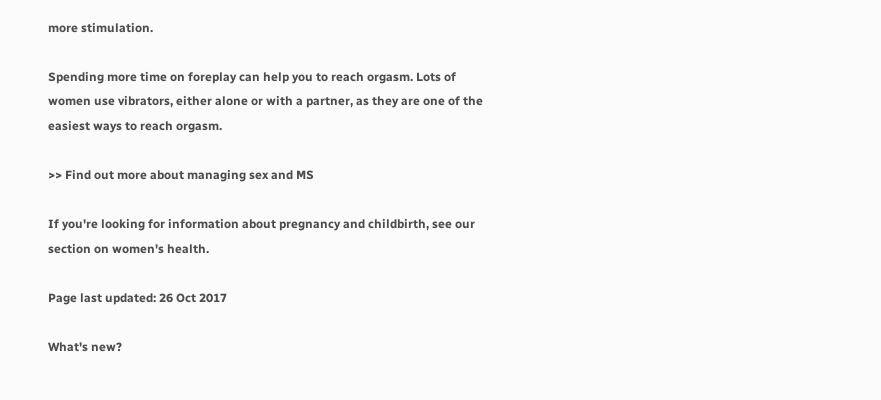more stimulation.

Spending more time on foreplay can help you to reach orgasm. Lots of women use vibrators, either alone or with a partner, as they are one of the easiest ways to reach orgasm.

>> Find out more about managing sex and MS

If you're looking for information about pregnancy and childbirth, see our section on women's health.

Page last updated: 26 Oct 2017

What's new?